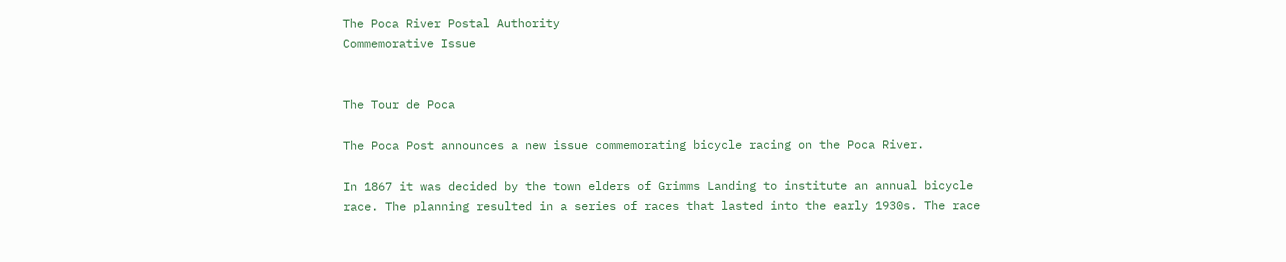The Poca River Postal Authority
Commemorative Issue


The Tour de Poca

The Poca Post announces a new issue commemorating bicycle racing on the Poca River.

In 1867 it was decided by the town elders of Grimms Landing to institute an annual bicycle race. The planning resulted in a series of races that lasted into the early 1930s. The race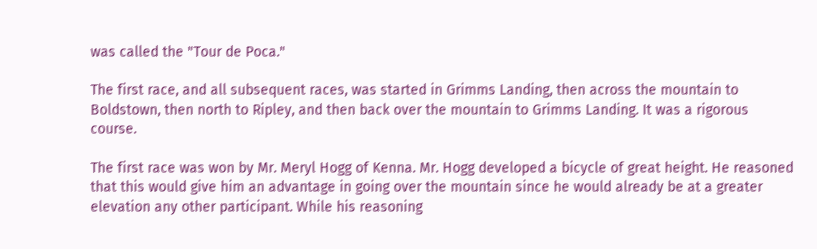was called the "Tour de Poca."

The first race, and all subsequent races, was started in Grimms Landing, then across the mountain to Boldstown, then north to Ripley, and then back over the mountain to Grimms Landing. It was a rigorous course.

The first race was won by Mr. Meryl Hogg of Kenna. Mr. Hogg developed a bicycle of great height. He reasoned that this would give him an advantage in going over the mountain since he would already be at a greater elevation any other participant. While his reasoning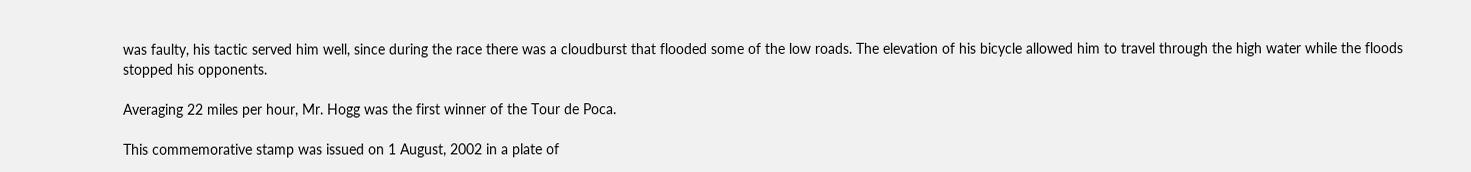was faulty, his tactic served him well, since during the race there was a cloudburst that flooded some of the low roads. The elevation of his bicycle allowed him to travel through the high water while the floods stopped his opponents.

Averaging 22 miles per hour, Mr. Hogg was the first winner of the Tour de Poca.

This commemorative stamp was issued on 1 August, 2002 in a plate of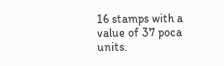16 stamps with a value of 37 poca units.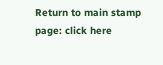Return to main stamp page: click here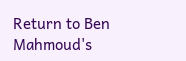Return to Ben Mahmoud's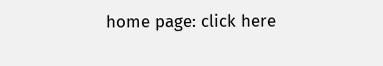home page: click here